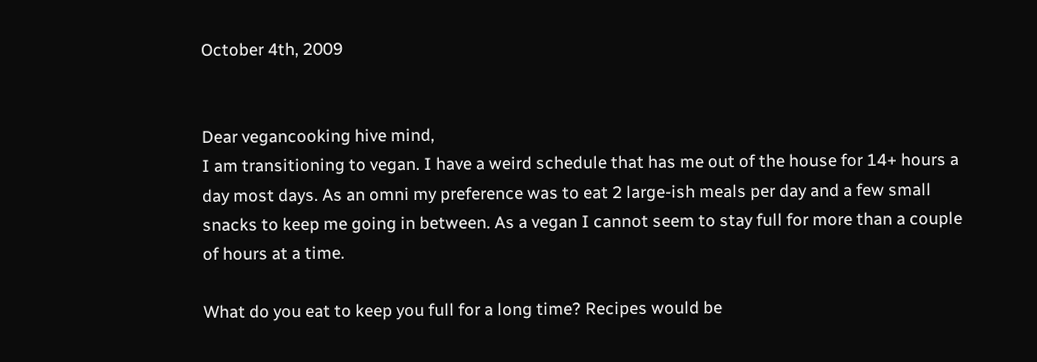October 4th, 2009


Dear vegancooking hive mind,
I am transitioning to vegan. I have a weird schedule that has me out of the house for 14+ hours a day most days. As an omni my preference was to eat 2 large-ish meals per day and a few small snacks to keep me going in between. As a vegan I cannot seem to stay full for more than a couple of hours at a time.

What do you eat to keep you full for a long time? Recipes would be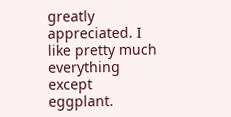greatly appreciated. I like pretty much everything except eggplant.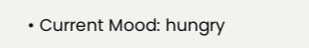• Current Mood: hungry